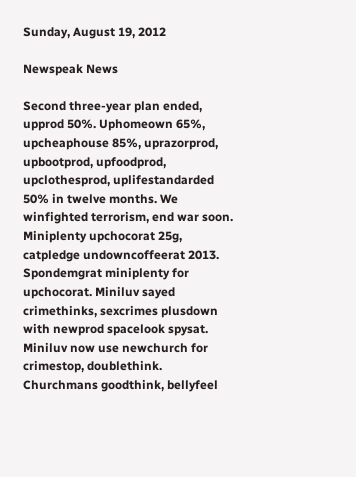Sunday, August 19, 2012

Newspeak News

Second three-year plan ended, upprod 50%. Uphomeown 65%, upcheaphouse 85%, uprazorprod, upbootprod, upfoodprod, upclothesprod, uplifestandarded 50% in twelve months. We winfighted terrorism, end war soon. Miniplenty upchocorat 25g, catpledge undowncoffeerat 2013. Spondemgrat miniplenty for upchocorat. Miniluv sayed crimethinks, sexcrimes plusdown with newprod spacelook spysat. Miniluv now use newchurch for crimestop, doublethink. Churchmans goodthink, bellyfeel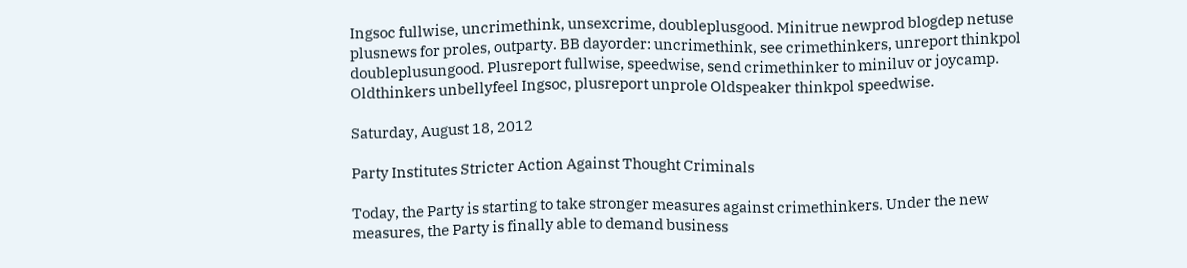Ingsoc fullwise, uncrimethink, unsexcrime, doubleplusgood. Minitrue newprod blogdep netuse plusnews for proles, outparty. BB dayorder: uncrimethink, see crimethinkers, unreport thinkpol doubleplusungood. Plusreport fullwise, speedwise, send crimethinker to miniluv or joycamp. Oldthinkers unbellyfeel Ingsoc, plusreport unprole Oldspeaker thinkpol speedwise.

Saturday, August 18, 2012

Party Institutes Stricter Action Against Thought Criminals

Today, the Party is starting to take stronger measures against crimethinkers. Under the new measures, the Party is finally able to demand business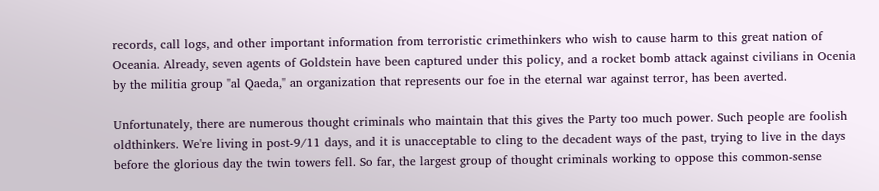records, call logs, and other important information from terroristic crimethinkers who wish to cause harm to this great nation of Oceania. Already, seven agents of Goldstein have been captured under this policy, and a rocket bomb attack against civilians in Ocenia by the militia group "al Qaeda," an organization that represents our foe in the eternal war against terror, has been averted.

Unfortunately, there are numerous thought criminals who maintain that this gives the Party too much power. Such people are foolish oldthinkers. We're living in post-9/11 days, and it is unacceptable to cling to the decadent ways of the past, trying to live in the days before the glorious day the twin towers fell. So far, the largest group of thought criminals working to oppose this common-sense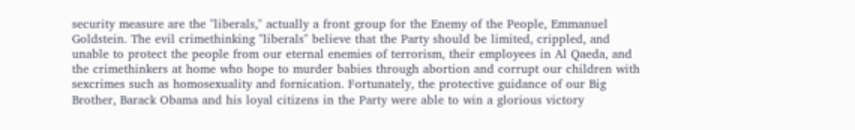security measure are the "liberals," actually a front group for the Enemy of the People, Emmanuel Goldstein. The evil crimethinking "liberals" believe that the Party should be limited, crippled, and unable to protect the people from our eternal enemies of terrorism, their employees in Al Qaeda, and the crimethinkers at home who hope to murder babies through abortion and corrupt our children with sexcrimes such as homosexuality and fornication. Fortunately, the protective guidance of our Big Brother, Barack Obama and his loyal citizens in the Party were able to win a glorious victory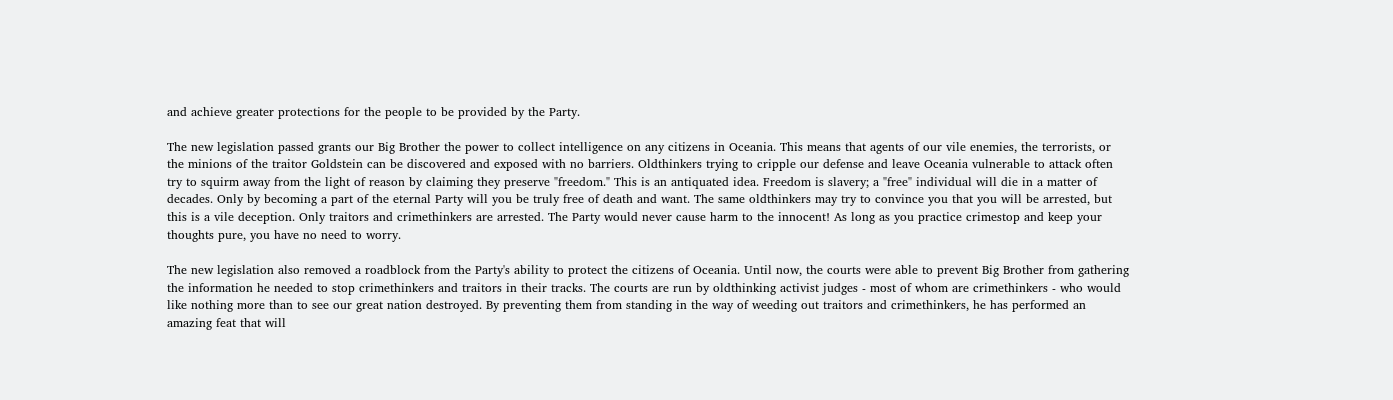and achieve greater protections for the people to be provided by the Party.

The new legislation passed grants our Big Brother the power to collect intelligence on any citizens in Oceania. This means that agents of our vile enemies, the terrorists, or the minions of the traitor Goldstein can be discovered and exposed with no barriers. Oldthinkers trying to cripple our defense and leave Oceania vulnerable to attack often try to squirm away from the light of reason by claiming they preserve "freedom." This is an antiquated idea. Freedom is slavery; a "free" individual will die in a matter of decades. Only by becoming a part of the eternal Party will you be truly free of death and want. The same oldthinkers may try to convince you that you will be arrested, but this is a vile deception. Only traitors and crimethinkers are arrested. The Party would never cause harm to the innocent! As long as you practice crimestop and keep your thoughts pure, you have no need to worry.

The new legislation also removed a roadblock from the Party's ability to protect the citizens of Oceania. Until now, the courts were able to prevent Big Brother from gathering the information he needed to stop crimethinkers and traitors in their tracks. The courts are run by oldthinking activist judges - most of whom are crimethinkers - who would like nothing more than to see our great nation destroyed. By preventing them from standing in the way of weeding out traitors and crimethinkers, he has performed an amazing feat that will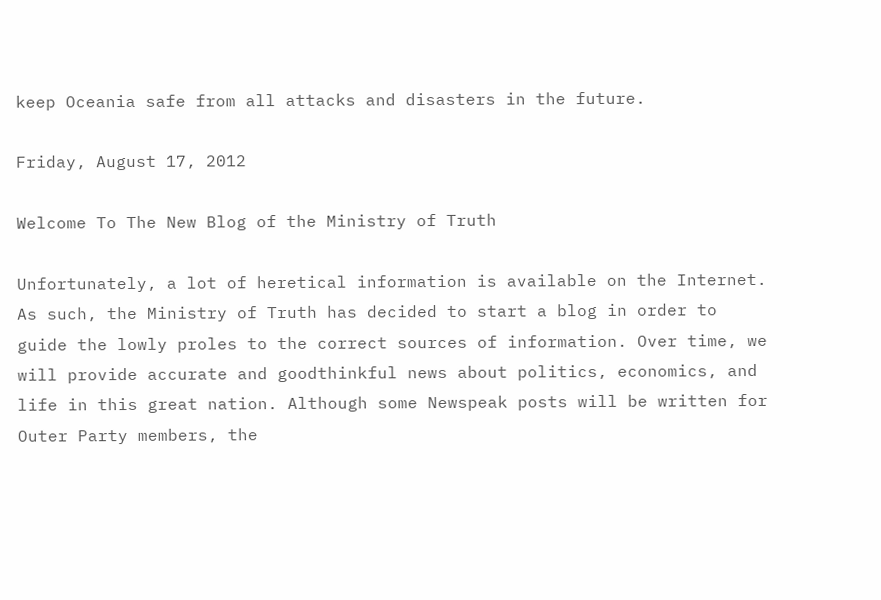keep Oceania safe from all attacks and disasters in the future.

Friday, August 17, 2012

Welcome To The New Blog of the Ministry of Truth

Unfortunately, a lot of heretical information is available on the Internet. As such, the Ministry of Truth has decided to start a blog in order to guide the lowly proles to the correct sources of information. Over time, we will provide accurate and goodthinkful news about politics, economics, and life in this great nation. Although some Newspeak posts will be written for Outer Party members, the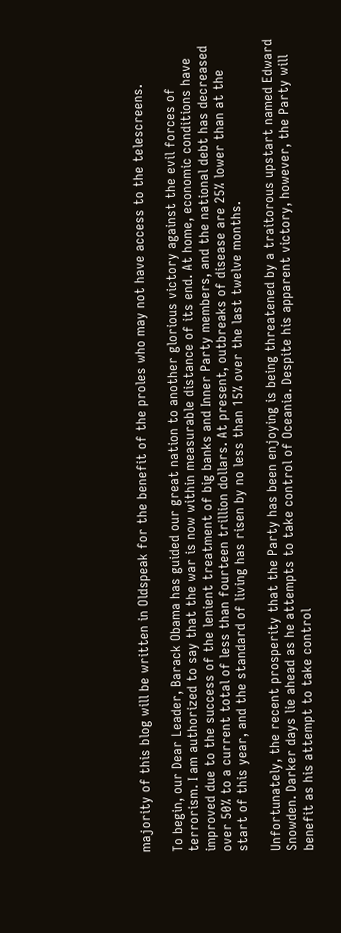majority of this blog will be written in Oldspeak for the benefit of the proles who may not have access to the telescreens.

To begin, our Dear Leader, Barack Obama has guided our great nation to another glorious victory against the evil forces of terrorism. I am authorized to say that the war is now within measurable distance of its end. At home, economic conditions have improved due to the success of the lenient treatment of big banks and Inner Party members, and the national debt has decreased over 50% to a current total of less than fourteen trillion dollars. At present, outbreaks of disease are 25% lower than at the start of this year, and the standard of living has risen by no less than 15% over the last twelve months.

Unfortunately, the recent prosperity that the Party has been enjoying is being threatened by a traitorous upstart named Edward Snowden. Darker days lie ahead as he attempts to take control of Oceania. Despite his apparent victory, however, the Party will benefit as his attempt to take control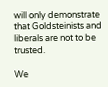will only demonstrate that Goldsteinists and liberals are not to be trusted.

We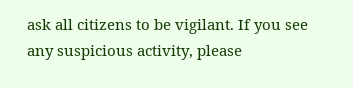ask all citizens to be vigilant. If you see any suspicious activity, please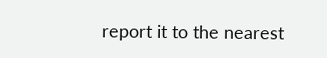report it to the nearest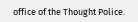office of the Thought Police.